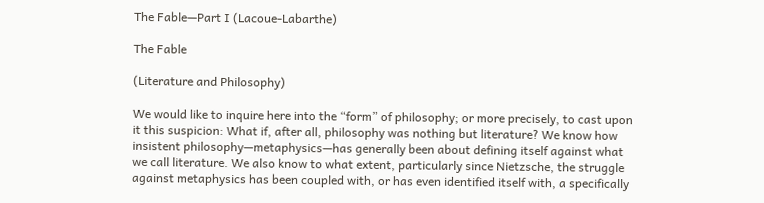The Fable—Part I (Lacoue-Labarthe)

The Fable

(Literature and Philosophy)

We would like to inquire here into the “form” of philosophy; or more precisely, to cast upon it this suspicion: What if, after all, philosophy was nothing but literature? We know how insistent philosophy—metaphysics—has generally been about defining itself against what we call literature. We also know to what extent, particularly since Nietzsche, the struggle against metaphysics has been coupled with, or has even identified itself with, a specifically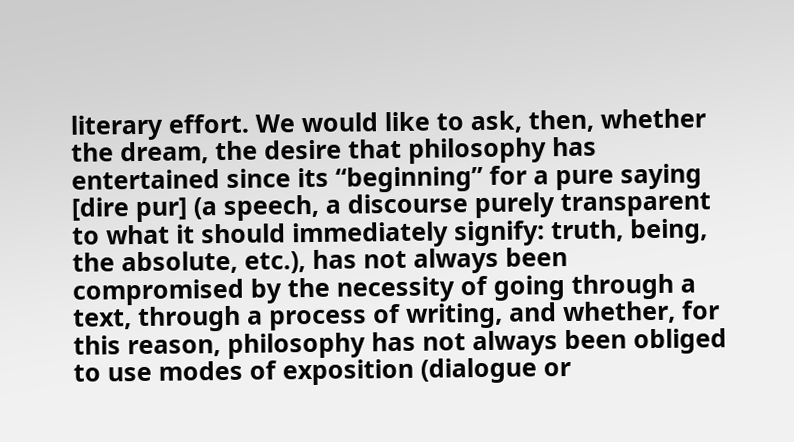literary effort. We would like to ask, then, whether the dream, the desire that philosophy has entertained since its “beginning” for a pure saying [dire pur] (a speech, a discourse purely transparent to what it should immediately signify: truth, being, the absolute, etc.), has not always been compromised by the necessity of going through a text, through a process of writing, and whether, for this reason, philosophy has not always been obliged to use modes of exposition (dialogue or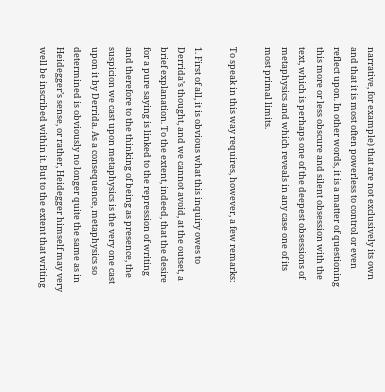narrative, for example) that are not exclusively its own and that it is most often powerless to control or even reflect upon. In other words, it is a matter of questioning this more or less obscure and silent obsession with the text, which is perhaps one of the deepest obsessions of metaphysics and which reveals in any case one of its most primal limits.

To speak in this way requires, however, a few remarks:

1. First of all, it is obvious what this inquiry owes to Derrida’s thought, and we cannot avoid, at the outset, a brief explanation. To the extent, indeed, that the desire for a pure saying is linked to the repression of writing and therefore to the thinking of being as presence, the suspicion we cast upon metaphysics is the very one cast upon it by Derrida. As a consequence, metaphysics so determined is obviously no longer quite the same as in Heidegger’s sense, or rather, Heidegger himself may very well be inscribed within it. But to the extent that writing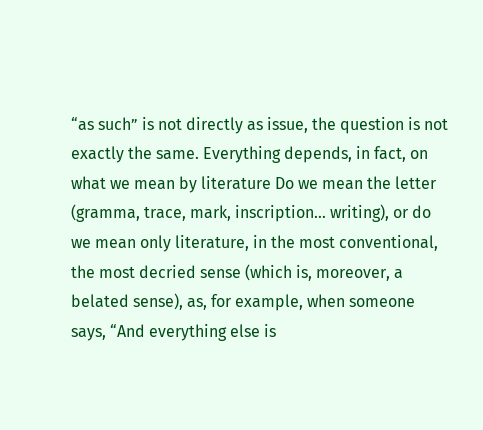“as such” is not directly as issue, the question is not exactly the same. Everything depends, in fact, on what we mean by literature Do we mean the letter (gramma, trace, mark, inscription… writing), or do we mean only literature, in the most conventional, the most decried sense (which is, moreover, a belated sense), as, for example, when someone says, “And everything else is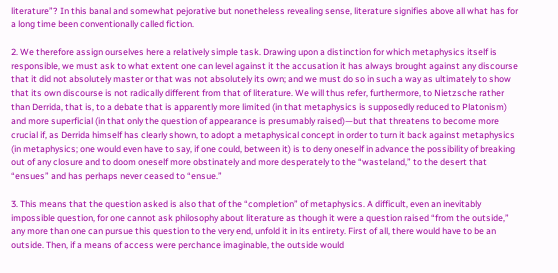literature”? In this banal and somewhat pejorative but nonetheless revealing sense, literature signifies above all what has for a long time been conventionally called fiction.

2. We therefore assign ourselves here a relatively simple task. Drawing upon a distinction for which metaphysics itself is responsible, we must ask to what extent one can level against it the accusation it has always brought against any discourse that it did not absolutely master or that was not absolutely its own; and we must do so in such a way as ultimately to show that its own discourse is not radically different from that of literature. We will thus refer, furthermore, to Nietzsche rather than Derrida, that is, to a debate that is apparently more limited (in that metaphysics is supposedly reduced to Platonism) and more superficial (in that only the question of appearance is presumably raised)—but that threatens to become more crucial if, as Derrida himself has clearly shown, to adopt a metaphysical concept in order to turn it back against metaphysics (in metaphysics; one would even have to say, if one could, between it) is to deny oneself in advance the possibility of breaking out of any closure and to doom oneself more obstinately and more desperately to the “wasteland,” to the desert that “ensues” and has perhaps never ceased to “ensue.”

3. This means that the question asked is also that of the “completion” of metaphysics. A difficult, even an inevitably impossible question, for one cannot ask philosophy about literature as though it were a question raised “from the outside,” any more than one can pursue this question to the very end, unfold it in its entirety. First of all, there would have to be an outside. Then, if a means of access were perchance imaginable, the outside would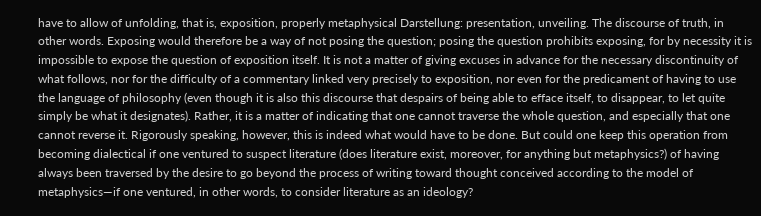have to allow of unfolding, that is, exposition, properly metaphysical Darstellung: presentation, unveiling. The discourse of truth, in other words. Exposing would therefore be a way of not posing the question; posing the question prohibits exposing, for by necessity it is impossible to expose the question of exposition itself. It is not a matter of giving excuses in advance for the necessary discontinuity of what follows, nor for the difficulty of a commentary linked very precisely to exposition, nor even for the predicament of having to use the language of philosophy (even though it is also this discourse that despairs of being able to efface itself, to disappear, to let quite simply be what it designates). Rather, it is a matter of indicating that one cannot traverse the whole question, and especially that one cannot reverse it. Rigorously speaking, however, this is indeed what would have to be done. But could one keep this operation from becoming dialectical if one ventured to suspect literature (does literature exist, moreover, for anything but metaphysics?) of having always been traversed by the desire to go beyond the process of writing toward thought conceived according to the model of metaphysics—if one ventured, in other words, to consider literature as an ideology?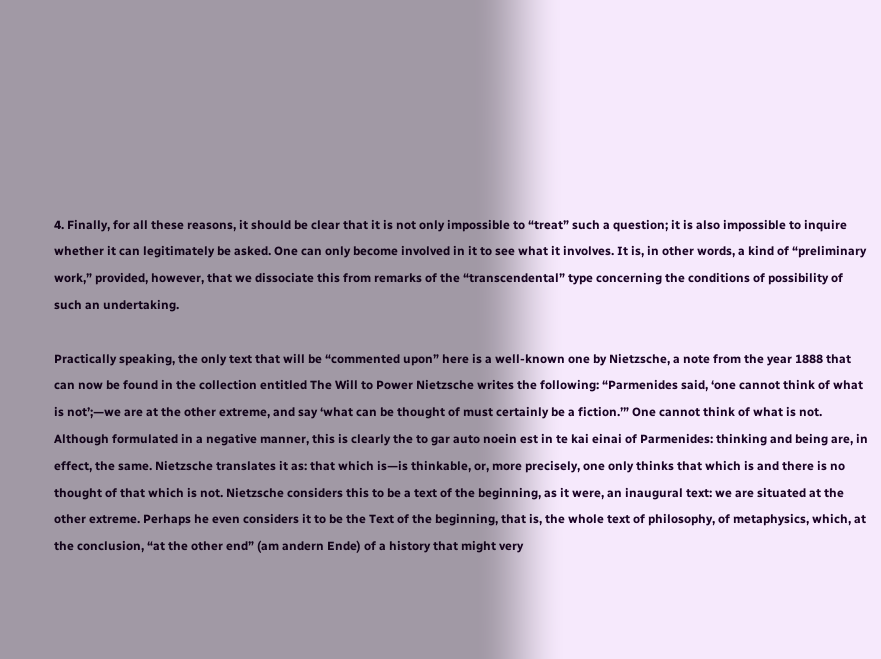4. Finally, for all these reasons, it should be clear that it is not only impossible to “treat” such a question; it is also impossible to inquire whether it can legitimately be asked. One can only become involved in it to see what it involves. It is, in other words, a kind of “preliminary work,” provided, however, that we dissociate this from remarks of the “transcendental” type concerning the conditions of possibility of such an undertaking.

Practically speaking, the only text that will be “commented upon” here is a well-known one by Nietzsche, a note from the year 1888 that can now be found in the collection entitled The Will to Power Nietzsche writes the following: “Parmenides said, ‘one cannot think of what is not’;—we are at the other extreme, and say ‘what can be thought of must certainly be a fiction.’” One cannot think of what is not. Although formulated in a negative manner, this is clearly the to gar auto noein est in te kai einai of Parmenides: thinking and being are, in effect, the same. Nietzsche translates it as: that which is—is thinkable, or, more precisely, one only thinks that which is and there is no thought of that which is not. Nietzsche considers this to be a text of the beginning, as it were, an inaugural text: we are situated at the other extreme. Perhaps he even considers it to be the Text of the beginning, that is, the whole text of philosophy, of metaphysics, which, at the conclusion, “at the other end” (am andern Ende) of a history that might very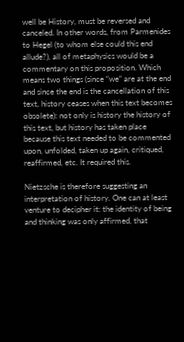well be History, must be reversed and canceled. In other words, from Parmenides to Hegel (to whom else could this end allude?), all of metaphysics would be a commentary on this proposition. Which means two things (since “we” are at the end and since the end is the cancellation of this text, history ceases when this text becomes obsolete): not only is history the history of this text, but history has taken place because this text needed to be commented upon, unfolded, taken up again, critiqued, reaffirmed, etc. It required this.

Nietzsche is therefore suggesting an interpretation of history. One can at least venture to decipher it: the identity of being and thinking was only affirmed, that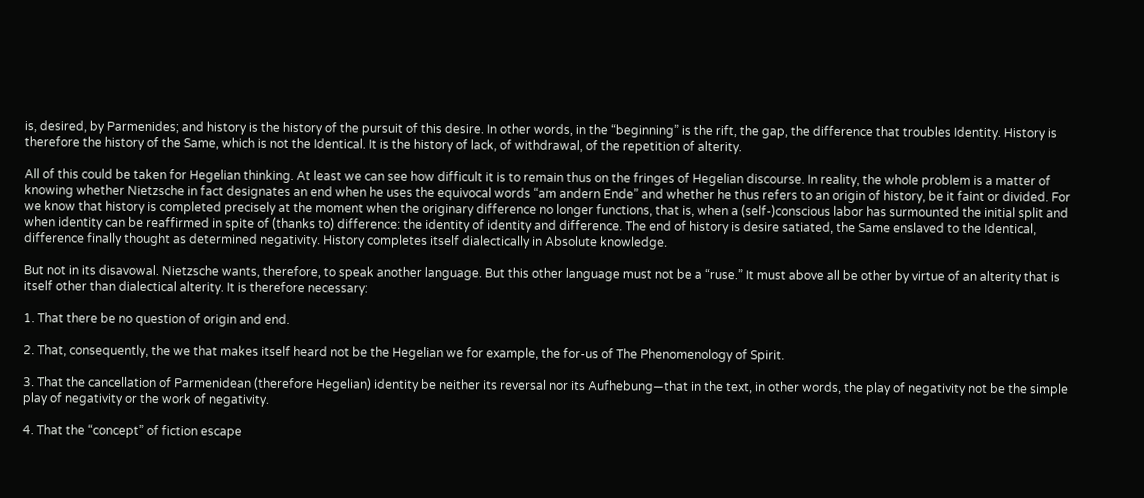is, desired, by Parmenides; and history is the history of the pursuit of this desire. In other words, in the “beginning” is the rift, the gap, the difference that troubles Identity. History is therefore the history of the Same, which is not the Identical. It is the history of lack, of withdrawal, of the repetition of alterity.

All of this could be taken for Hegelian thinking. At least we can see how difficult it is to remain thus on the fringes of Hegelian discourse. In reality, the whole problem is a matter of knowing whether Nietzsche in fact designates an end when he uses the equivocal words “am andern Ende” and whether he thus refers to an origin of history, be it faint or divided. For we know that history is completed precisely at the moment when the originary difference no longer functions, that is, when a (self-)conscious labor has surmounted the initial split and when identity can be reaffirmed in spite of (thanks to) difference: the identity of identity and difference. The end of history is desire satiated, the Same enslaved to the Identical, difference finally thought as determined negativity. History completes itself dialectically in Absolute knowledge.

But not in its disavowal. Nietzsche wants, therefore, to speak another language. But this other language must not be a “ruse.” It must above all be other by virtue of an alterity that is itself other than dialectical alterity. It is therefore necessary:

1. That there be no question of origin and end.

2. That, consequently, the we that makes itself heard not be the Hegelian we for example, the for-us of The Phenomenology of Spirit.

3. That the cancellation of Parmenidean (therefore Hegelian) identity be neither its reversal nor its Aufhebung—that in the text, in other words, the play of negativity not be the simple play of negativity or the work of negativity.

4. That the “concept” of fiction escape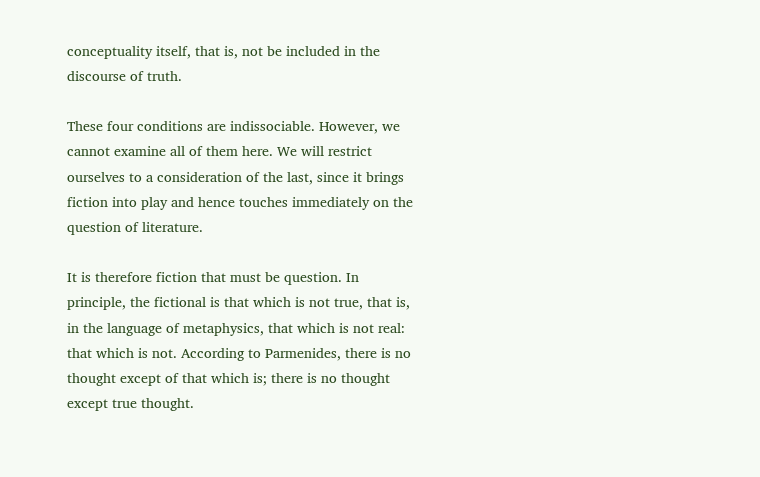conceptuality itself, that is, not be included in the discourse of truth.

These four conditions are indissociable. However, we cannot examine all of them here. We will restrict ourselves to a consideration of the last, since it brings fiction into play and hence touches immediately on the question of literature.

It is therefore fiction that must be question. In principle, the fictional is that which is not true, that is, in the language of metaphysics, that which is not real: that which is not. According to Parmenides, there is no thought except of that which is; there is no thought except true thought.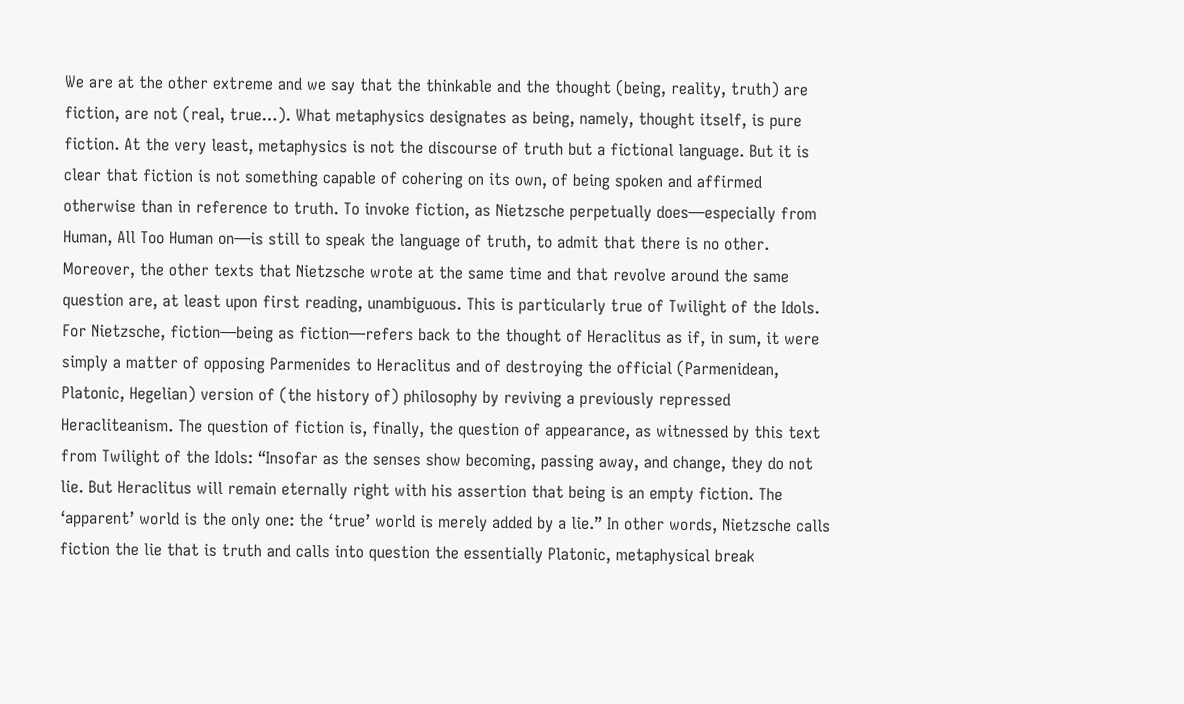We are at the other extreme and we say that the thinkable and the thought (being, reality, truth) are fiction, are not (real, true…). What metaphysics designates as being, namely, thought itself, is pure fiction. At the very least, metaphysics is not the discourse of truth but a fictional language. But it is clear that fiction is not something capable of cohering on its own, of being spoken and affirmed otherwise than in reference to truth. To invoke fiction, as Nietzsche perpetually does—especially from Human, All Too Human on—is still to speak the language of truth, to admit that there is no other. Moreover, the other texts that Nietzsche wrote at the same time and that revolve around the same question are, at least upon first reading, unambiguous. This is particularly true of Twilight of the Idols. For Nietzsche, fiction—being as fiction—refers back to the thought of Heraclitus as if, in sum, it were simply a matter of opposing Parmenides to Heraclitus and of destroying the official (Parmenidean, Platonic, Hegelian) version of (the history of) philosophy by reviving a previously repressed Heracliteanism. The question of fiction is, finally, the question of appearance, as witnessed by this text from Twilight of the Idols: “Insofar as the senses show becoming, passing away, and change, they do not lie. But Heraclitus will remain eternally right with his assertion that being is an empty fiction. The ‘apparent’ world is the only one: the ‘true’ world is merely added by a lie.” In other words, Nietzsche calls fiction the lie that is truth and calls into question the essentially Platonic, metaphysical break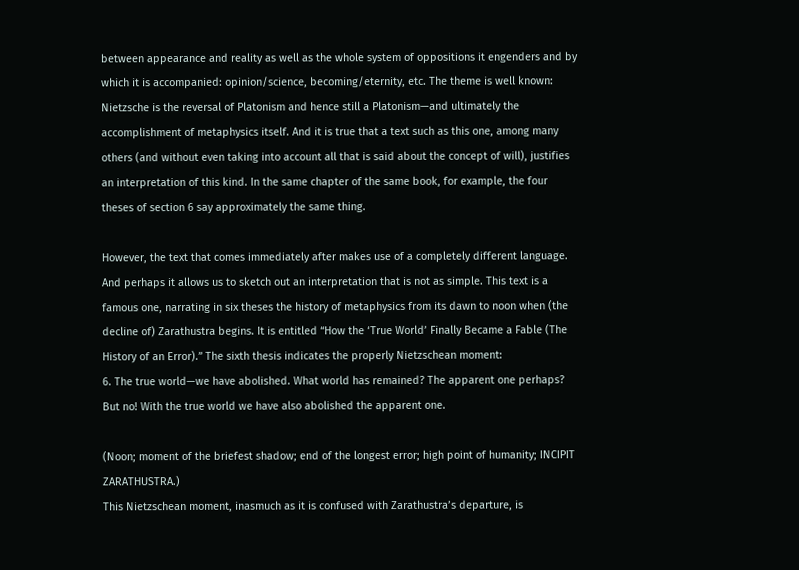between appearance and reality as well as the whole system of oppositions it engenders and by which it is accompanied: opinion/science, becoming/eternity, etc. The theme is well known: Nietzsche is the reversal of Platonism and hence still a Platonism—and ultimately the accomplishment of metaphysics itself. And it is true that a text such as this one, among many others (and without even taking into account all that is said about the concept of will), justifies an interpretation of this kind. In the same chapter of the same book, for example, the four theses of section 6 say approximately the same thing.

However, the text that comes immediately after makes use of a completely different language. And perhaps it allows us to sketch out an interpretation that is not as simple. This text is a famous one, narrating in six theses the history of metaphysics from its dawn to noon when (the decline of) Zarathustra begins. It is entitled “How the ‘True World’ Finally Became a Fable (The History of an Error).” The sixth thesis indicates the properly Nietzschean moment:
6. The true world—we have abolished. What world has remained? The apparent one perhaps? But no! With the true world we have also abolished the apparent one.

(Noon; moment of the briefest shadow; end of the longest error; high point of humanity; INCIPIT ZARATHUSTRA.)
This Nietzschean moment, inasmuch as it is confused with Zarathustra’s departure, is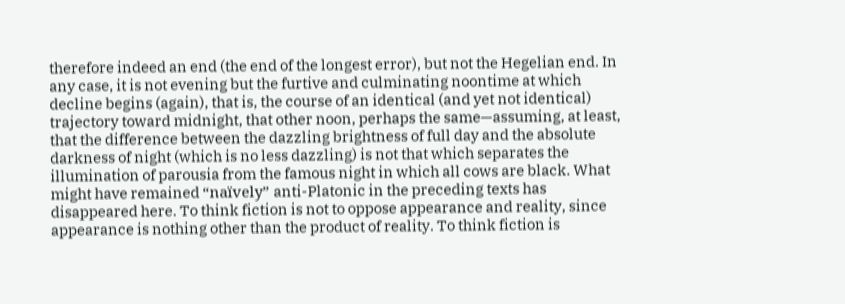therefore indeed an end (the end of the longest error), but not the Hegelian end. In any case, it is not evening but the furtive and culminating noontime at which decline begins (again), that is, the course of an identical (and yet not identical) trajectory toward midnight, that other noon, perhaps the same—assuming, at least, that the difference between the dazzling brightness of full day and the absolute darkness of night (which is no less dazzling) is not that which separates the illumination of parousia from the famous night in which all cows are black. What might have remained “naïvely” anti-Platonic in the preceding texts has disappeared here. To think fiction is not to oppose appearance and reality, since appearance is nothing other than the product of reality. To think fiction is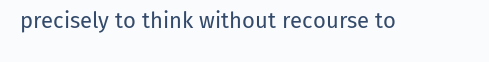precisely to think without recourse to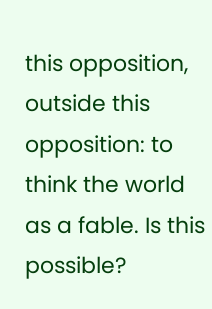this opposition, outside this opposition: to think the world as a fable. Is this possible?